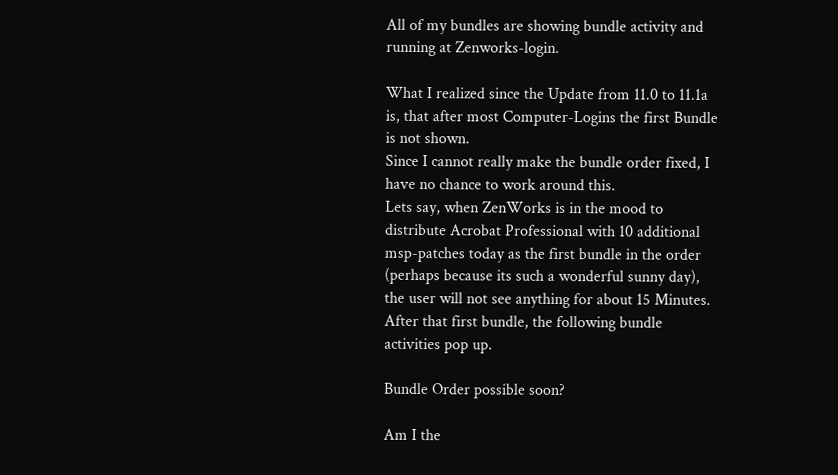All of my bundles are showing bundle activity and running at Zenworks-login.

What I realized since the Update from 11.0 to 11.1a is, that after most Computer-Logins the first Bundle is not shown.
Since I cannot really make the bundle order fixed, I have no chance to work around this.
Lets say, when ZenWorks is in the mood to distribute Acrobat Professional with 10 additional msp-patches today as the first bundle in the order (perhaps because its such a wonderful sunny day), the user will not see anything for about 15 Minutes. After that first bundle, the following bundle activities pop up.

Bundle Order possible soon?

Am I the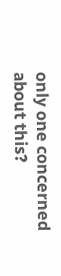only one concerned about this?